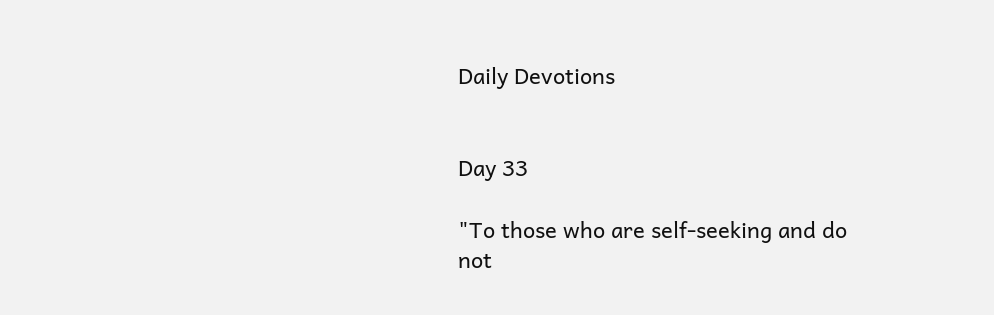Daily Devotions


Day 33

"To those who are self-seeking and do not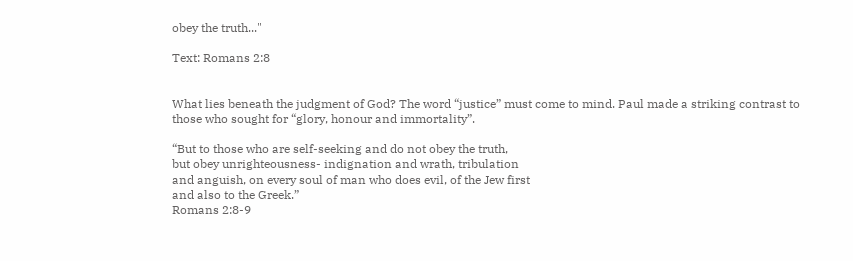obey the truth..."

Text: Romans 2:8


What lies beneath the judgment of God? The word “justice” must come to mind. Paul made a striking contrast to those who sought for “glory, honour and immortality”.

“But to those who are self-seeking and do not obey the truth,
but obey unrighteousness- indignation and wrath, tribulation
and anguish, on every soul of man who does evil, of the Jew first
and also to the Greek.”
Romans 2:8-9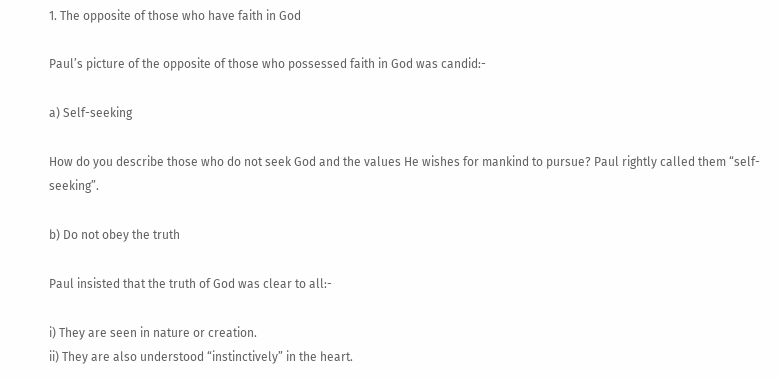1. The opposite of those who have faith in God

Paul’s picture of the opposite of those who possessed faith in God was candid:-

a) Self-seeking

How do you describe those who do not seek God and the values He wishes for mankind to pursue? Paul rightly called them “self-seeking”.

b) Do not obey the truth

Paul insisted that the truth of God was clear to all:-

i) They are seen in nature or creation.
ii) They are also understood “instinctively” in the heart.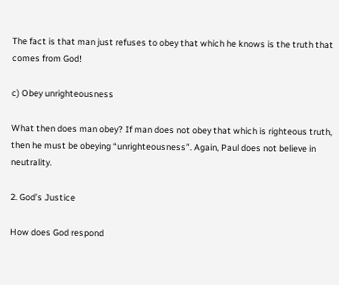The fact is that man just refuses to obey that which he knows is the truth that comes from God!

c) Obey unrighteousness

What then does man obey? If man does not obey that which is righteous truth, then he must be obeying “unrighteousness”. Again, Paul does not believe in neutrality.

2. God’s Justice

How does God respond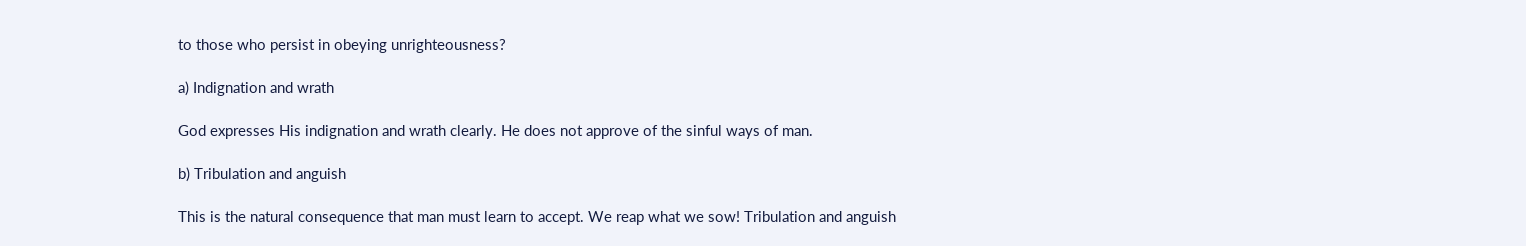to those who persist in obeying unrighteousness?

a) Indignation and wrath

God expresses His indignation and wrath clearly. He does not approve of the sinful ways of man.

b) Tribulation and anguish

This is the natural consequence that man must learn to accept. We reap what we sow! Tribulation and anguish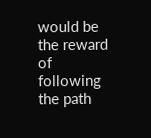would be the reward of following the path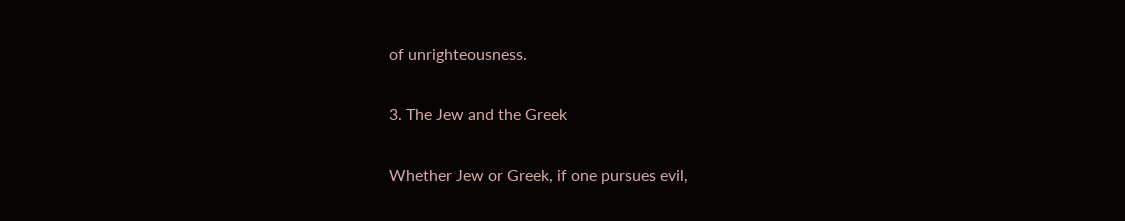of unrighteousness.

3. The Jew and the Greek

Whether Jew or Greek, if one pursues evil,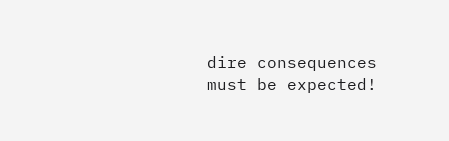dire consequences must be expected!